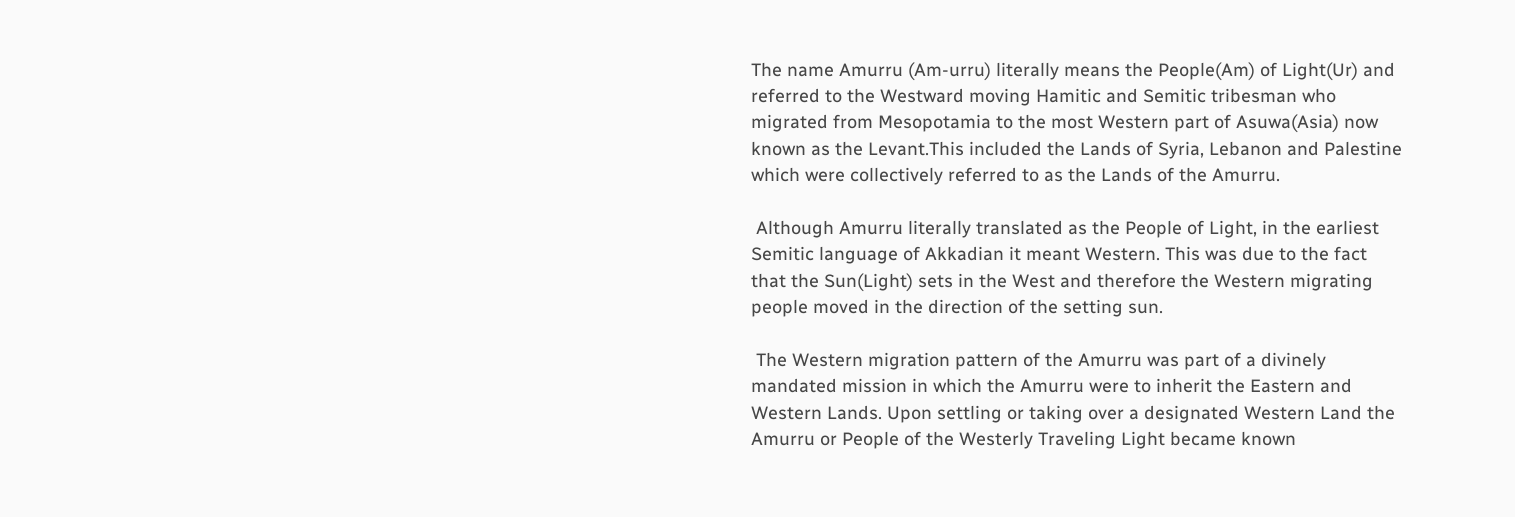The name Amurru (Am-urru) literally means the People(Am) of Light(Ur) and referred to the Westward moving Hamitic and Semitic tribesman who migrated from Mesopotamia to the most Western part of Asuwa(Asia) now known as the Levant.This included the Lands of Syria, Lebanon and Palestine which were collectively referred to as the Lands of the Amurru.

 Although Amurru literally translated as the People of Light, in the earliest Semitic language of Akkadian it meant Western. This was due to the fact that the Sun(Light) sets in the West and therefore the Western migrating people moved in the direction of the setting sun.

 The Western migration pattern of the Amurru was part of a divinely mandated mission in which the Amurru were to inherit the Eastern and Western Lands. Upon settling or taking over a designated Western Land the Amurru or People of the Westerly Traveling Light became known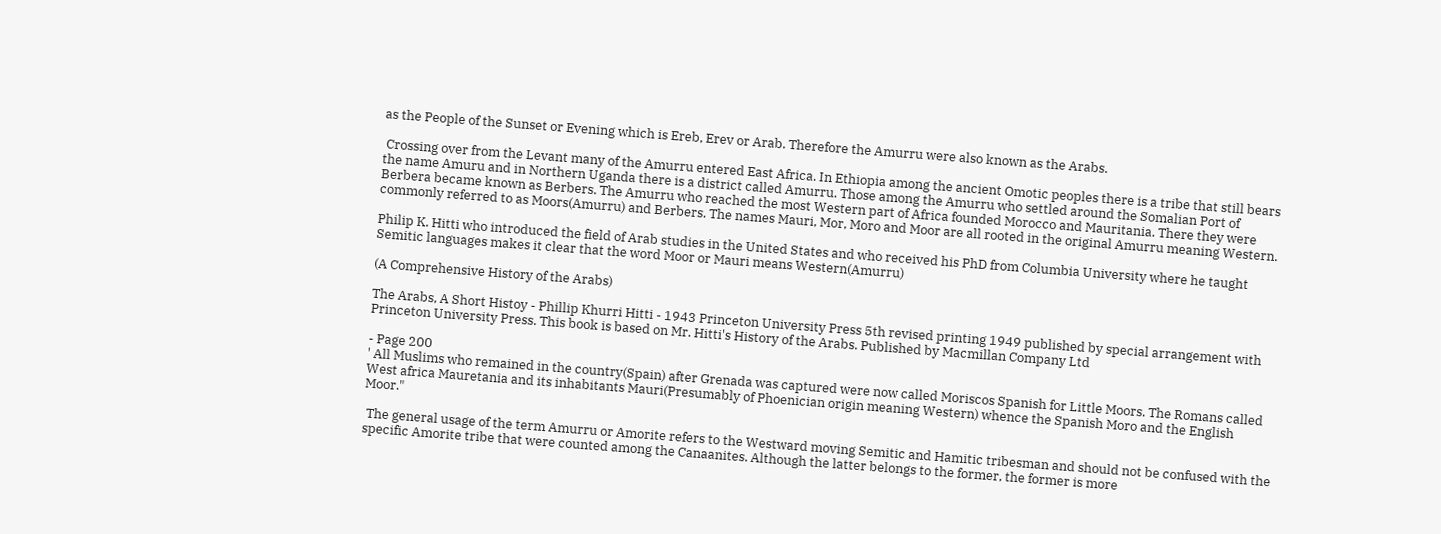as the People of the Sunset or Evening which is Ereb, Erev or Arab. Therefore the Amurru were also known as the Arabs.

 Crossing over from the Levant many of the Amurru entered East Africa. In Ethiopia among the ancient Omotic peoples there is a tribe that still bears the name Amuru and in Northern Uganda there is a district called Amurru. Those among the Amurru who settled around the Somalian Port of Berbera became known as Berbers. The Amurru who reached the most Western part of Africa founded Morocco and Mauritania. There they were commonly referred to as Moors(Amurru) and Berbers. The names Mauri, Mor, Moro and Moor are all rooted in the original Amurru meaning Western.

Philip K. Hitti who introduced the field of Arab studies in the United States and who received his PhD from Columbia University where he taught Semitic languages makes it clear that the word Moor or Mauri means Western(Amurru)

(A Comprehensive History of the Arabs)

The Arabs, A Short Histoy - Phillip Khurri Hitti - 1943 Princeton University Press 5th revised printing 1949 published by special arrangement with Princeton University Press. This book is based on Mr. Hitti's History of the Arabs. Published by Macmillan Company Ltd

- Page 200
' All Muslims who remained in the country(Spain) after Grenada was captured were now called Moriscos Spanish for Little Moors. The Romans called West africa Mauretania and its inhabitants Mauri(Presumably of Phoenician origin meaning Western) whence the Spanish Moro and the English Moor."

 The general usage of the term Amurru or Amorite refers to the Westward moving Semitic and Hamitic tribesman and should not be confused with the specific Amorite tribe that were counted among the Canaanites. Although the latter belongs to the former, the former is more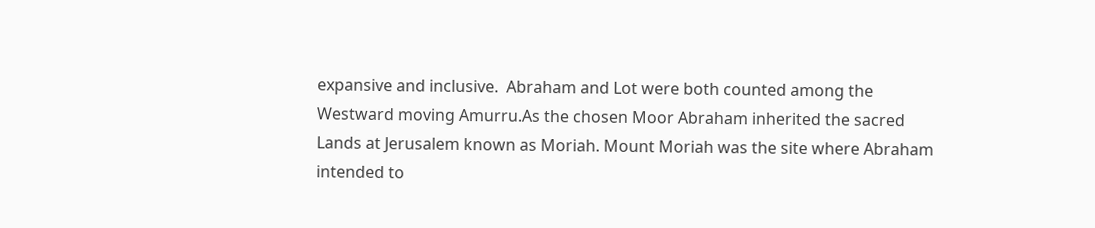expansive and inclusive.  Abraham and Lot were both counted among the Westward moving Amurru.As the chosen Moor Abraham inherited the sacred Lands at Jerusalem known as Moriah. Mount Moriah was the site where Abraham intended to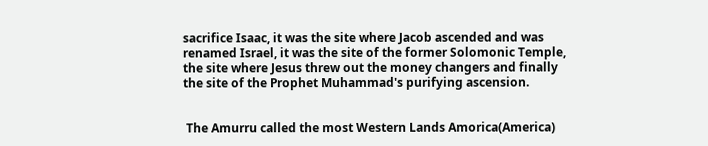sacrifice Isaac, it was the site where Jacob ascended and was renamed Israel, it was the site of the former Solomonic Temple, the site where Jesus threw out the money changers and finally the site of the Prophet Muhammad's purifying ascension.


 The Amurru called the most Western Lands Amorica(America)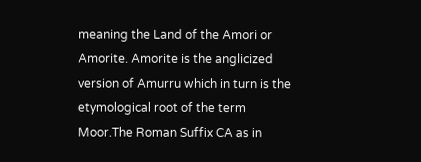meaning the Land of the Amori or Amorite. Amorite is the anglicized version of Amurru which in turn is the etymological root of the term Moor.The Roman Suffix CA as in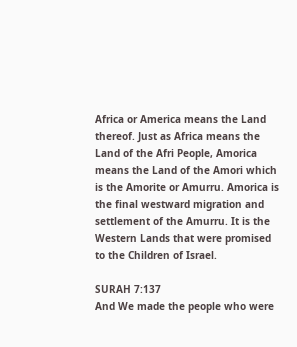Africa or America means the Land thereof. Just as Africa means the Land of the Afri People, Amorica means the Land of the Amori which is the Amorite or Amurru. Amorica is the final westward migration and settlement of the Amurru. It is the Western Lands that were promised to the Children of Israel.

SURAH 7:137
And We made the people who were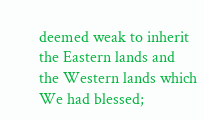deemed weak to inherit the Eastern lands and the Western lands which We had blessed;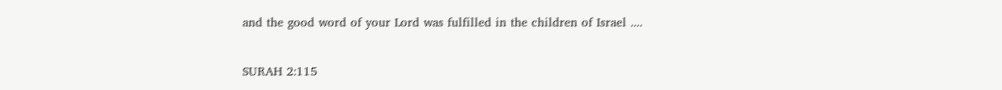and the good word of your Lord was fulfilled in the children of Israel ....

SURAH 2:115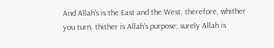And Allah's is the East and the West, therefore, whither you turn, thither is Allah's purpose; surely Allah is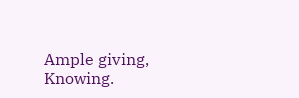Ample giving, Knowing.